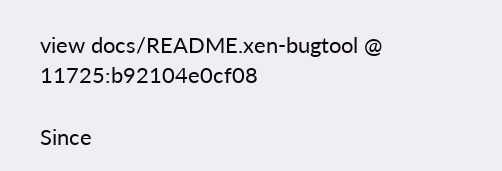view docs/README.xen-bugtool @ 11725:b92104e0cf08

Since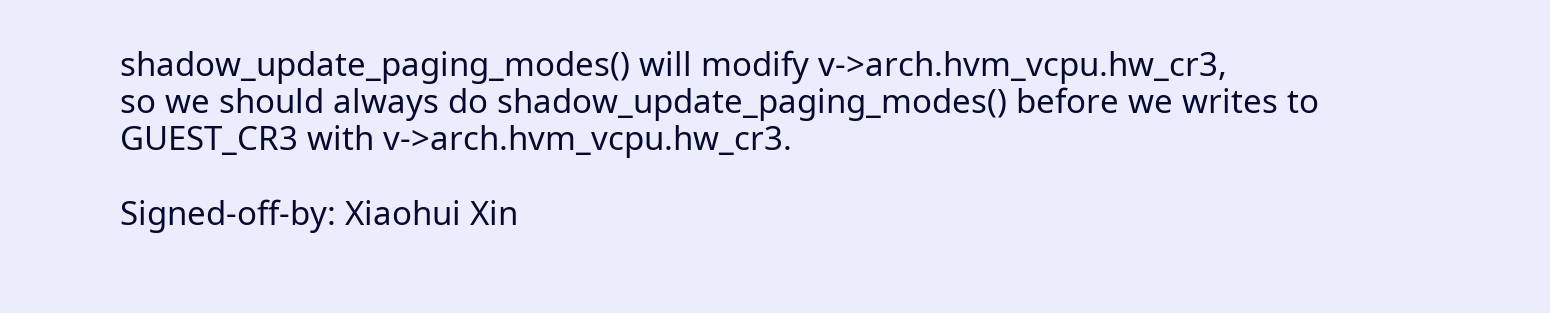shadow_update_paging_modes() will modify v->arch.hvm_vcpu.hw_cr3,
so we should always do shadow_update_paging_modes() before we writes to
GUEST_CR3 with v->arch.hvm_vcpu.hw_cr3.

Signed-off-by: Xiaohui Xin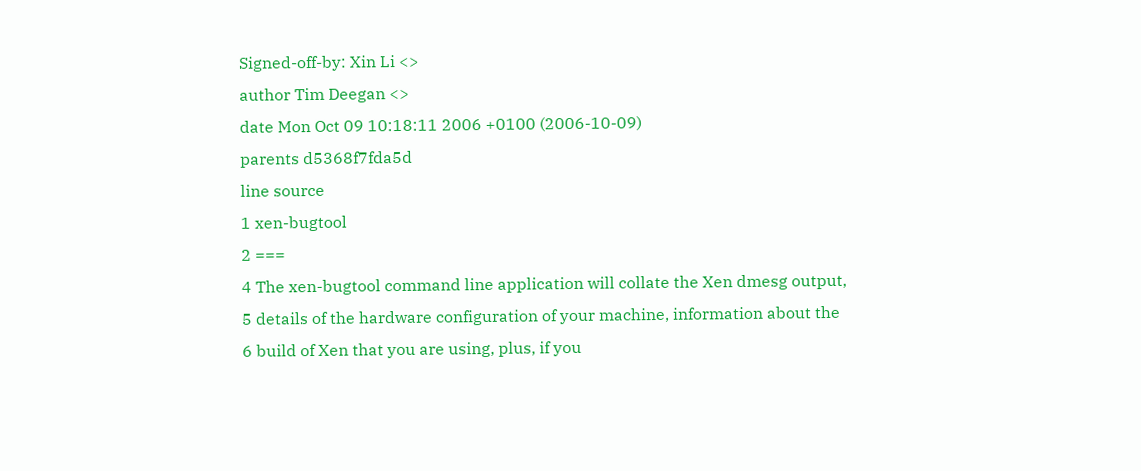Signed-off-by: Xin Li <>
author Tim Deegan <>
date Mon Oct 09 10:18:11 2006 +0100 (2006-10-09)
parents d5368f7fda5d
line source
1 xen-bugtool
2 ===
4 The xen-bugtool command line application will collate the Xen dmesg output,
5 details of the hardware configuration of your machine, information about the
6 build of Xen that you are using, plus, if you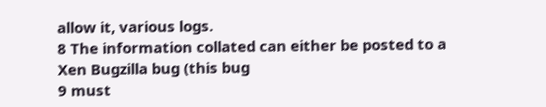allow it, various logs.
8 The information collated can either be posted to a Xen Bugzilla bug (this bug
9 must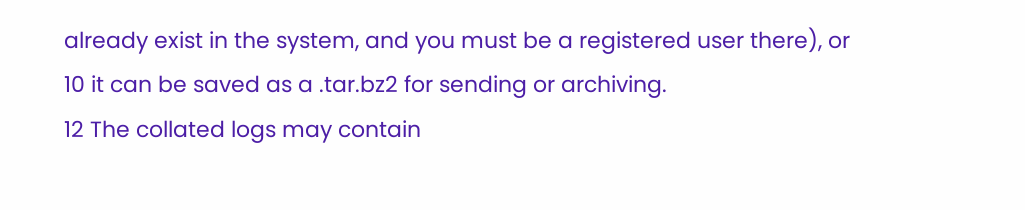already exist in the system, and you must be a registered user there), or
10 it can be saved as a .tar.bz2 for sending or archiving.
12 The collated logs may contain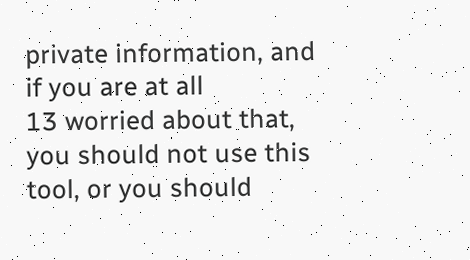private information, and if you are at all
13 worried about that, you should not use this tool, or you should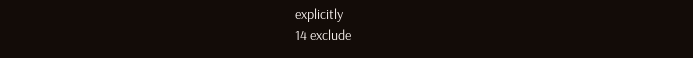explicitly
14 exclude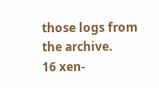those logs from the archive.
16 xen-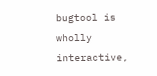bugtool is wholly interactive,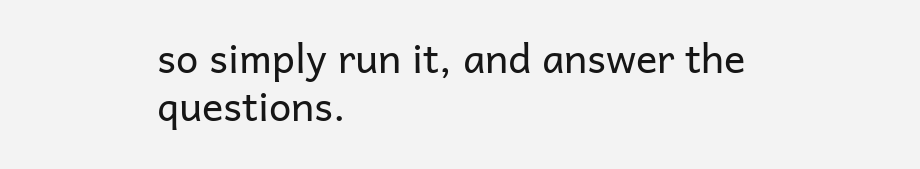so simply run it, and answer the questions.